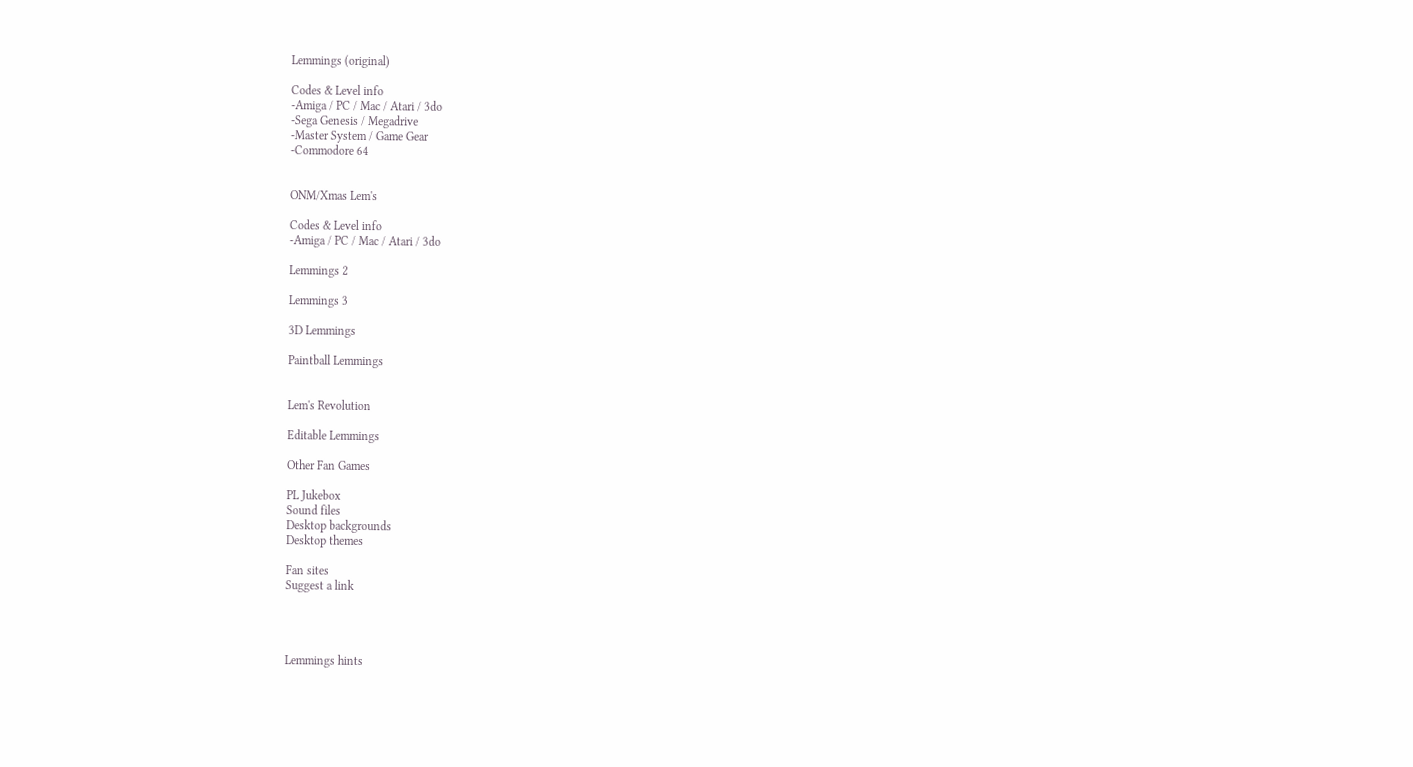Lemmings (original)

Codes & Level info
-Amiga / PC / Mac / Atari / 3do
-Sega Genesis / Megadrive
-Master System / Game Gear
-Commodore 64


ONM/Xmas Lem's

Codes & Level info
-Amiga / PC / Mac / Atari / 3do

Lemmings 2

Lemmings 3

3D Lemmings

Paintball Lemmings


Lem's Revolution

Editable Lemmings

Other Fan Games

PL Jukebox
Sound files
Desktop backgrounds
Desktop themes

Fan sites
Suggest a link




Lemmings hints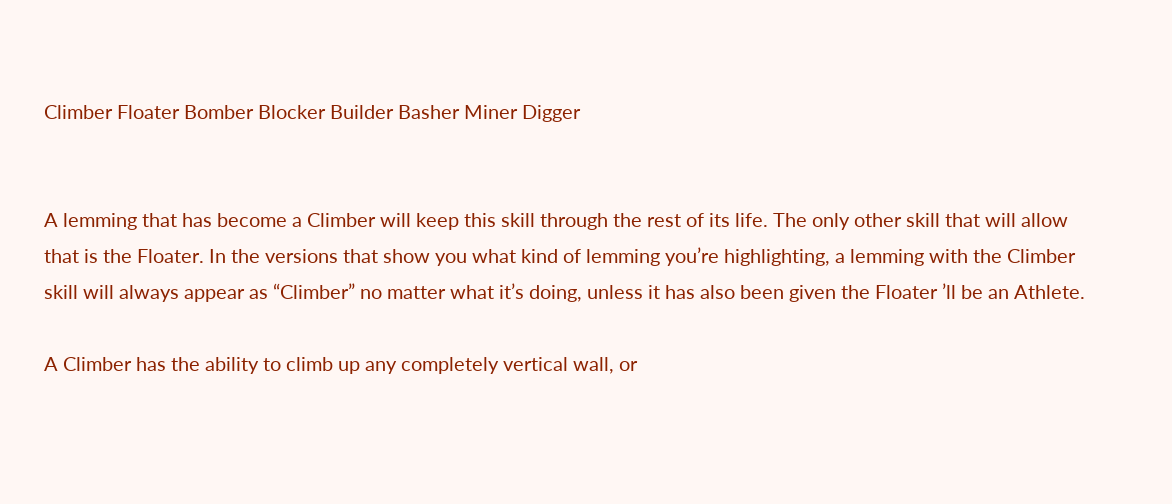Climber Floater Bomber Blocker Builder Basher Miner Digger


A lemming that has become a Climber will keep this skill through the rest of its life. The only other skill that will allow that is the Floater. In the versions that show you what kind of lemming you’re highlighting, a lemming with the Climber skill will always appear as “Climber” no matter what it’s doing, unless it has also been given the Floater ’ll be an Athlete.

A Climber has the ability to climb up any completely vertical wall, or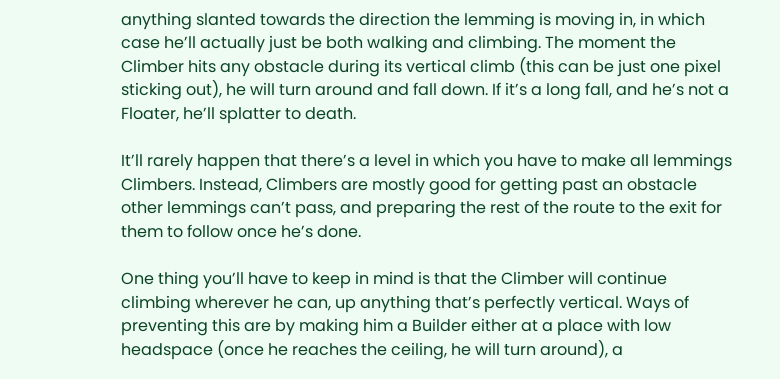anything slanted towards the direction the lemming is moving in, in which case he’ll actually just be both walking and climbing. The moment the Climber hits any obstacle during its vertical climb (this can be just one pixel sticking out), he will turn around and fall down. If it’s a long fall, and he’s not a Floater, he’ll splatter to death.

It’ll rarely happen that there’s a level in which you have to make all lemmings Climbers. Instead, Climbers are mostly good for getting past an obstacle other lemmings can’t pass, and preparing the rest of the route to the exit for them to follow once he’s done.

One thing you’ll have to keep in mind is that the Climber will continue climbing wherever he can, up anything that’s perfectly vertical. Ways of preventing this are by making him a Builder either at a place with low headspace (once he reaches the ceiling, he will turn around), a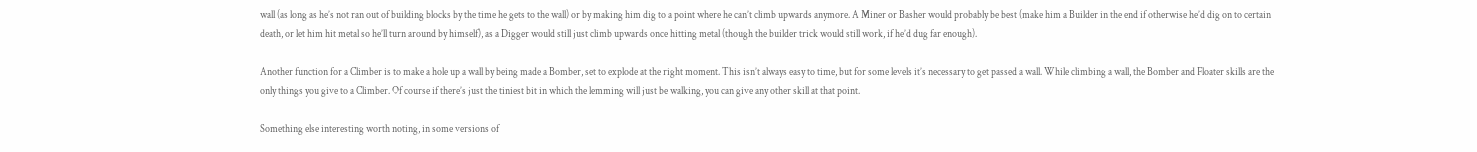wall (as long as he’s not ran out of building blocks by the time he gets to the wall) or by making him dig to a point where he can’t climb upwards anymore. A Miner or Basher would probably be best (make him a Builder in the end if otherwise he’d dig on to certain death, or let him hit metal so he’ll turn around by himself), as a Digger would still just climb upwards once hitting metal (though the builder trick would still work, if he’d dug far enough).

Another function for a Climber is to make a hole up a wall by being made a Bomber, set to explode at the right moment. This isn’t always easy to time, but for some levels it’s necessary to get passed a wall. While climbing a wall, the Bomber and Floater skills are the only things you give to a Climber. Of course if there’s just the tiniest bit in which the lemming will just be walking, you can give any other skill at that point.

Something else interesting worth noting, in some versions of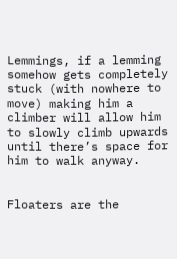Lemmings, if a lemming somehow gets completely stuck (with nowhere to move) making him a climber will allow him to slowly climb upwards until there’s space for him to walk anyway.


Floaters are the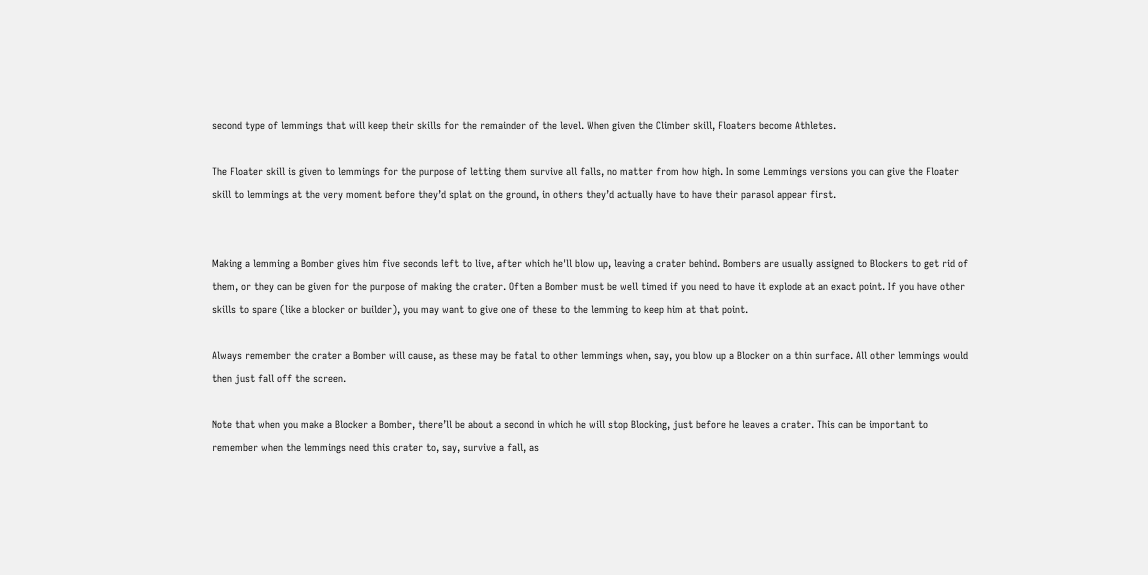second type of lemmings that will keep their skills for the remainder of the level. When given the Climber skill, Floaters become Athletes.

The Floater skill is given to lemmings for the purpose of letting them survive all falls, no matter from how high. In some Lemmings versions you can give the Floater skill to lemmings at the very moment before they’d splat on the ground, in others they’d actually have to have their parasol appear first.


Making a lemming a Bomber gives him five seconds left to live, after which he'll blow up, leaving a crater behind. Bombers are usually assigned to Blockers to get rid of them, or they can be given for the purpose of making the crater. Often a Bomber must be well timed if you need to have it explode at an exact point. If you have other skills to spare (like a blocker or builder), you may want to give one of these to the lemming to keep him at that point.

Always remember the crater a Bomber will cause, as these may be fatal to other lemmings when, say, you blow up a Blocker on a thin surface. All other lemmings would then just fall off the screen.

Note that when you make a Blocker a Bomber, there’ll be about a second in which he will stop Blocking, just before he leaves a crater. This can be important to remember when the lemmings need this crater to, say, survive a fall, as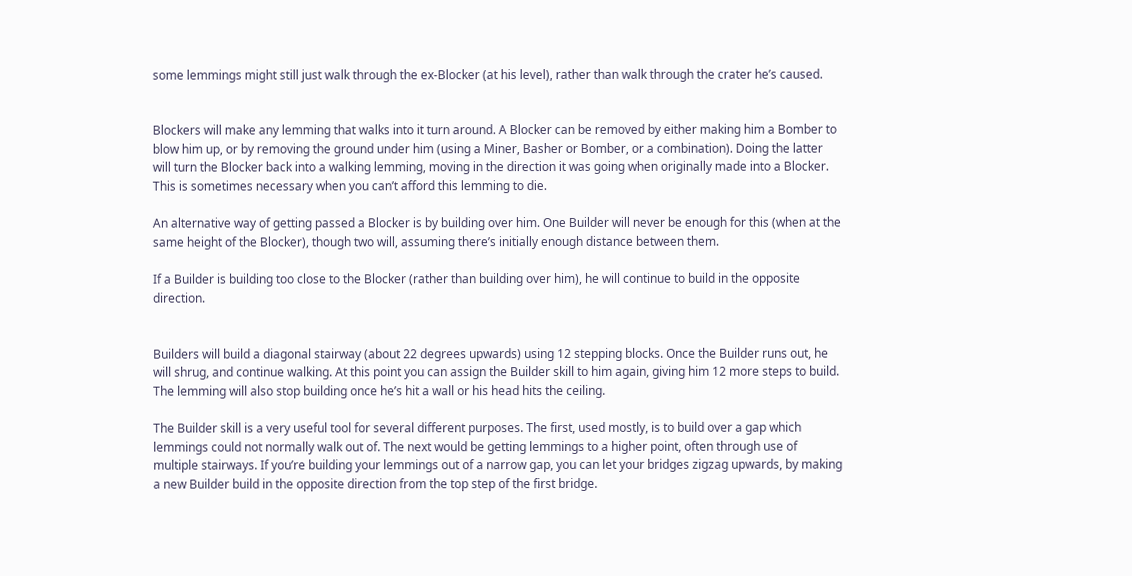some lemmings might still just walk through the ex-Blocker (at his level), rather than walk through the crater he’s caused.


Blockers will make any lemming that walks into it turn around. A Blocker can be removed by either making him a Bomber to blow him up, or by removing the ground under him (using a Miner, Basher or Bomber, or a combination). Doing the latter will turn the Blocker back into a walking lemming, moving in the direction it was going when originally made into a Blocker. This is sometimes necessary when you can’t afford this lemming to die.

An alternative way of getting passed a Blocker is by building over him. One Builder will never be enough for this (when at the same height of the Blocker), though two will, assuming there’s initially enough distance between them.

If a Builder is building too close to the Blocker (rather than building over him), he will continue to build in the opposite direction.


Builders will build a diagonal stairway (about 22 degrees upwards) using 12 stepping blocks. Once the Builder runs out, he will shrug, and continue walking. At this point you can assign the Builder skill to him again, giving him 12 more steps to build. The lemming will also stop building once he’s hit a wall or his head hits the ceiling.

The Builder skill is a very useful tool for several different purposes. The first, used mostly, is to build over a gap which lemmings could not normally walk out of. The next would be getting lemmings to a higher point, often through use of multiple stairways. If you’re building your lemmings out of a narrow gap, you can let your bridges zigzag upwards, by making a new Builder build in the opposite direction from the top step of the first bridge.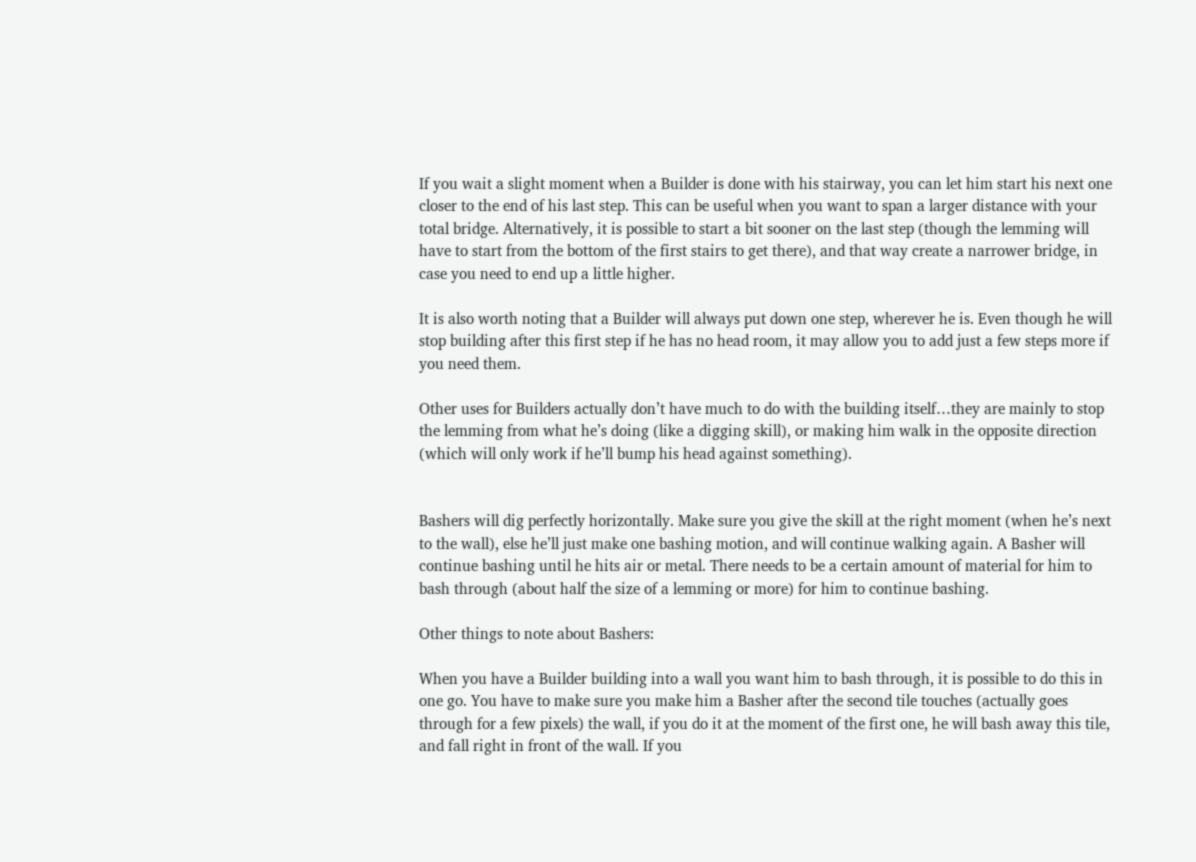If you wait a slight moment when a Builder is done with his stairway, you can let him start his next one closer to the end of his last step. This can be useful when you want to span a larger distance with your total bridge. Alternatively, it is possible to start a bit sooner on the last step (though the lemming will have to start from the bottom of the first stairs to get there), and that way create a narrower bridge, in case you need to end up a little higher.

It is also worth noting that a Builder will always put down one step, wherever he is. Even though he will stop building after this first step if he has no head room, it may allow you to add just a few steps more if you need them.

Other uses for Builders actually don’t have much to do with the building itself…they are mainly to stop the lemming from what he’s doing (like a digging skill), or making him walk in the opposite direction (which will only work if he’ll bump his head against something).


Bashers will dig perfectly horizontally. Make sure you give the skill at the right moment (when he’s next to the wall), else he’ll just make one bashing motion, and will continue walking again. A Basher will continue bashing until he hits air or metal. There needs to be a certain amount of material for him to bash through (about half the size of a lemming or more) for him to continue bashing.

Other things to note about Bashers:

When you have a Builder building into a wall you want him to bash through, it is possible to do this in one go. You have to make sure you make him a Basher after the second tile touches (actually goes through for a few pixels) the wall, if you do it at the moment of the first one, he will bash away this tile, and fall right in front of the wall. If you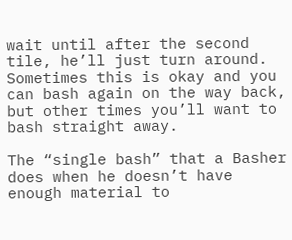wait until after the second tile, he’ll just turn around. Sometimes this is okay and you can bash again on the way back, but other times you’ll want to bash straight away.

The “single bash” that a Basher does when he doesn’t have enough material to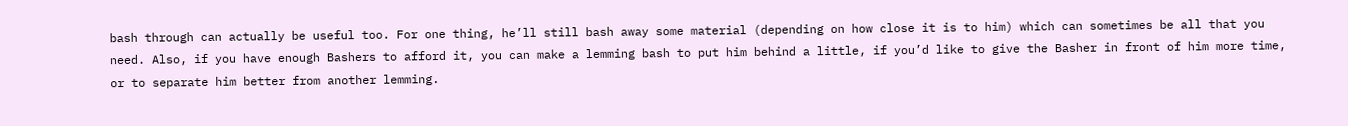bash through can actually be useful too. For one thing, he’ll still bash away some material (depending on how close it is to him) which can sometimes be all that you need. Also, if you have enough Bashers to afford it, you can make a lemming bash to put him behind a little, if you’d like to give the Basher in front of him more time, or to separate him better from another lemming.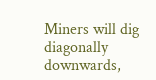Miners will dig diagonally downwards,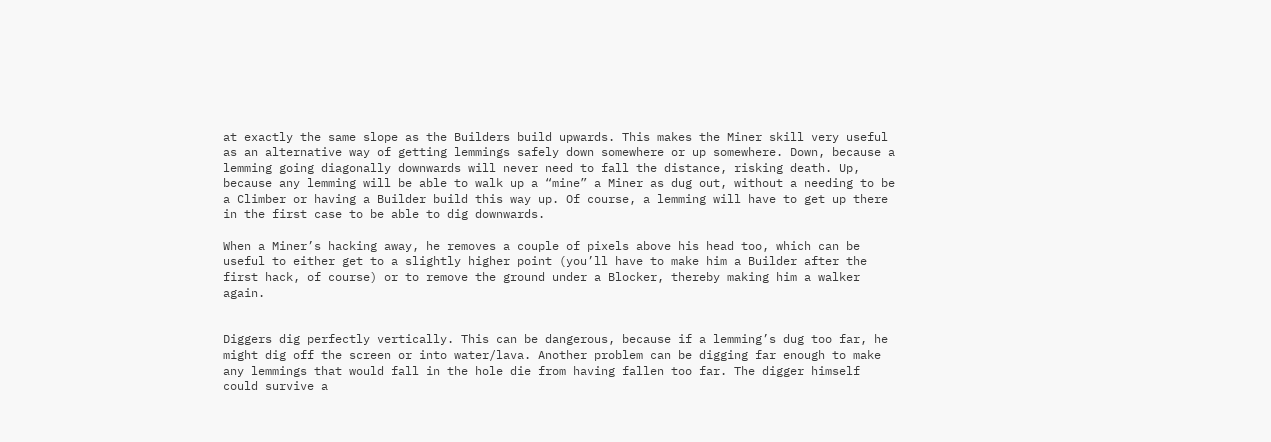at exactly the same slope as the Builders build upwards. This makes the Miner skill very useful as an alternative way of getting lemmings safely down somewhere or up somewhere. Down, because a lemming going diagonally downwards will never need to fall the distance, risking death. Up, because any lemming will be able to walk up a “mine” a Miner as dug out, without a needing to be a Climber or having a Builder build this way up. Of course, a lemming will have to get up there in the first case to be able to dig downwards.

When a Miner’s hacking away, he removes a couple of pixels above his head too, which can be useful to either get to a slightly higher point (you’ll have to make him a Builder after the first hack, of course) or to remove the ground under a Blocker, thereby making him a walker again.


Diggers dig perfectly vertically. This can be dangerous, because if a lemming’s dug too far, he might dig off the screen or into water/lava. Another problem can be digging far enough to make any lemmings that would fall in the hole die from having fallen too far. The digger himself could survive a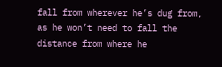fall from wherever he’s dug from, as he won’t need to fall the distance from where he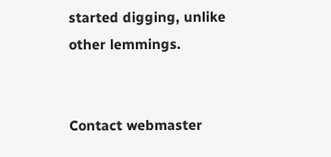started digging, unlike other lemmings.


Contact webmaster